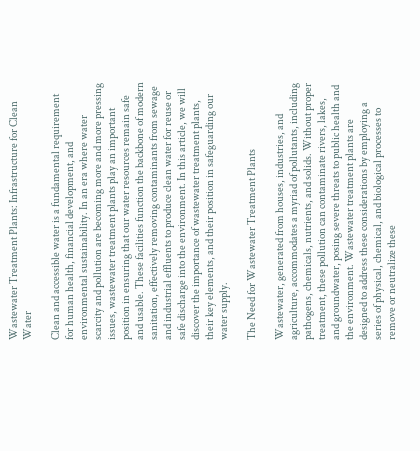Wastewater Treatment Plants: Infrastructure for Clean Water

Clean and accessible water is a fundamental requirement for human health, financial development, and environmental sustainability. In an era where water scarcity and pollution are becoming more and more pressing issues, wastewater treatment plants play an important position in ensuring that our water resources remain safe and usable. These facilities function the backbone of modern sanitation, effectively removing contaminants from sewage and industrial effluents to produce clean water for reuse or safe discharge into the environment. In this article, we will discover the importance of wastewater treatment plants, their key elements, and their position in safeguarding our water supply.

The Need for Wastewater Treatment Plants

Wastewater, generated from houses, industries, and agriculture, accommodates a myriad of pollutants, including pathogens, chemicals, nutrients, and solids. Without proper treatment, these pollution can contaminate rivers, lakes, and groundwater, posing severe threats to public health and the environment. Wastewater treatment plants are designed to address these considerations by employing a series of physical, chemical, and biological processes to remove or neutralize these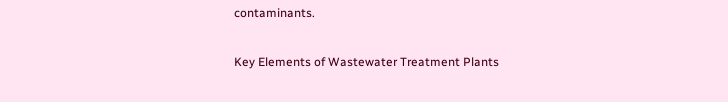contaminants.

Key Elements of Wastewater Treatment Plants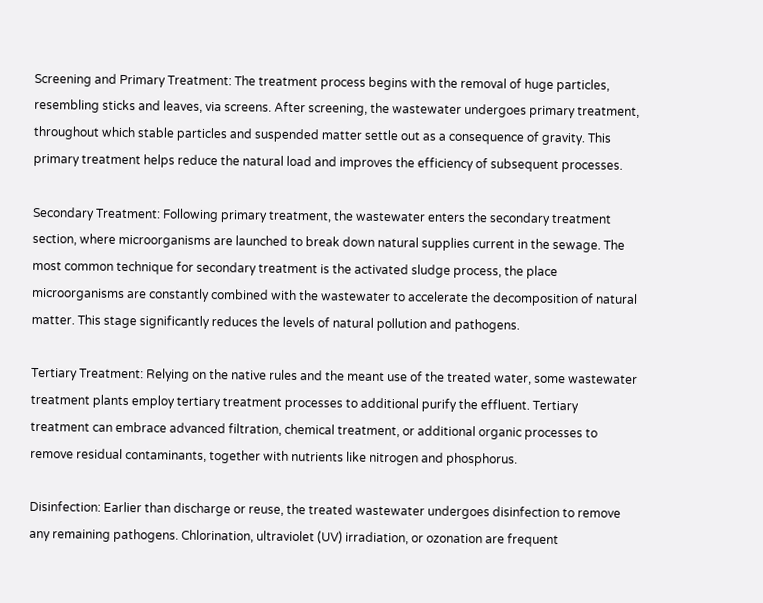Screening and Primary Treatment: The treatment process begins with the removal of huge particles, resembling sticks and leaves, via screens. After screening, the wastewater undergoes primary treatment, throughout which stable particles and suspended matter settle out as a consequence of gravity. This primary treatment helps reduce the natural load and improves the efficiency of subsequent processes.

Secondary Treatment: Following primary treatment, the wastewater enters the secondary treatment section, where microorganisms are launched to break down natural supplies current in the sewage. The most common technique for secondary treatment is the activated sludge process, the place microorganisms are constantly combined with the wastewater to accelerate the decomposition of natural matter. This stage significantly reduces the levels of natural pollution and pathogens.

Tertiary Treatment: Relying on the native rules and the meant use of the treated water, some wastewater treatment plants employ tertiary treatment processes to additional purify the effluent. Tertiary treatment can embrace advanced filtration, chemical treatment, or additional organic processes to remove residual contaminants, together with nutrients like nitrogen and phosphorus.

Disinfection: Earlier than discharge or reuse, the treated wastewater undergoes disinfection to remove any remaining pathogens. Chlorination, ultraviolet (UV) irradiation, or ozonation are frequent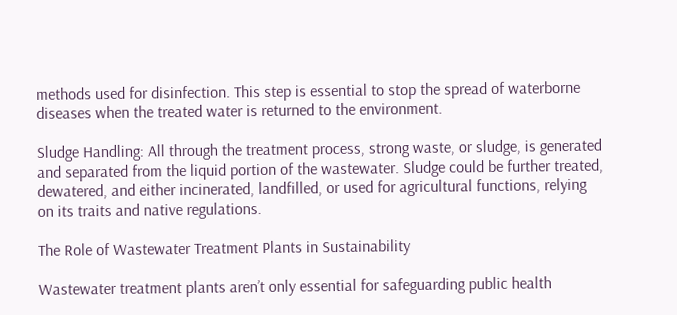methods used for disinfection. This step is essential to stop the spread of waterborne diseases when the treated water is returned to the environment.

Sludge Handling: All through the treatment process, strong waste, or sludge, is generated and separated from the liquid portion of the wastewater. Sludge could be further treated, dewatered, and either incinerated, landfilled, or used for agricultural functions, relying on its traits and native regulations.

The Role of Wastewater Treatment Plants in Sustainability

Wastewater treatment plants aren’t only essential for safeguarding public health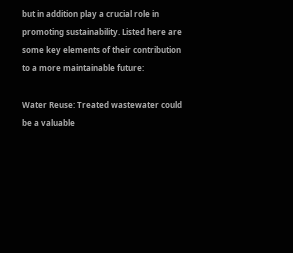but in addition play a crucial role in promoting sustainability. Listed here are some key elements of their contribution to a more maintainable future:

Water Reuse: Treated wastewater could be a valuable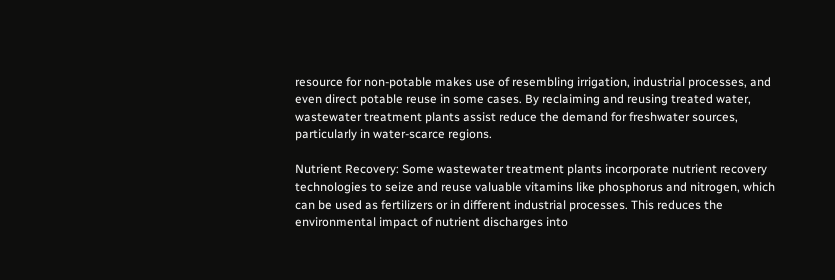resource for non-potable makes use of resembling irrigation, industrial processes, and even direct potable reuse in some cases. By reclaiming and reusing treated water, wastewater treatment plants assist reduce the demand for freshwater sources, particularly in water-scarce regions.

Nutrient Recovery: Some wastewater treatment plants incorporate nutrient recovery technologies to seize and reuse valuable vitamins like phosphorus and nitrogen, which can be used as fertilizers or in different industrial processes. This reduces the environmental impact of nutrient discharges into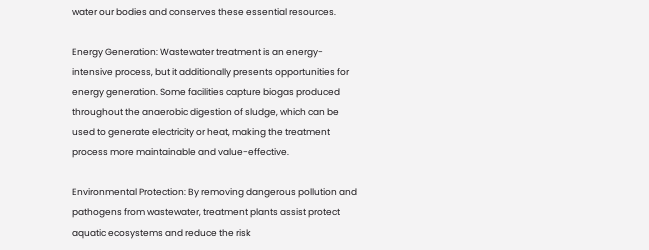water our bodies and conserves these essential resources.

Energy Generation: Wastewater treatment is an energy-intensive process, but it additionally presents opportunities for energy generation. Some facilities capture biogas produced throughout the anaerobic digestion of sludge, which can be used to generate electricity or heat, making the treatment process more maintainable and value-effective.

Environmental Protection: By removing dangerous pollution and pathogens from wastewater, treatment plants assist protect aquatic ecosystems and reduce the risk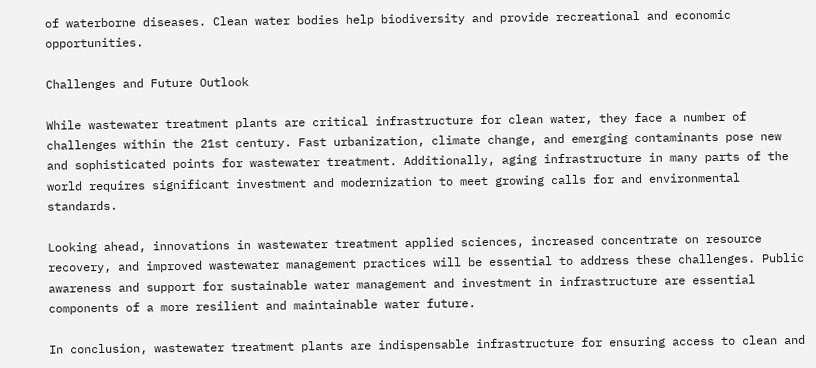of waterborne diseases. Clean water bodies help biodiversity and provide recreational and economic opportunities.

Challenges and Future Outlook

While wastewater treatment plants are critical infrastructure for clean water, they face a number of challenges within the 21st century. Fast urbanization, climate change, and emerging contaminants pose new and sophisticated points for wastewater treatment. Additionally, aging infrastructure in many parts of the world requires significant investment and modernization to meet growing calls for and environmental standards.

Looking ahead, innovations in wastewater treatment applied sciences, increased concentrate on resource recovery, and improved wastewater management practices will be essential to address these challenges. Public awareness and support for sustainable water management and investment in infrastructure are essential components of a more resilient and maintainable water future.

In conclusion, wastewater treatment plants are indispensable infrastructure for ensuring access to clean and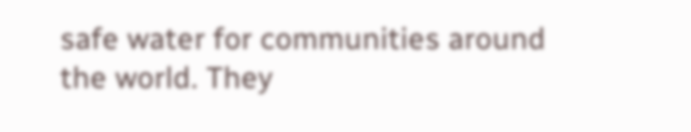safe water for communities around the world. They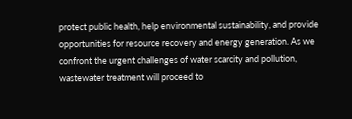protect public health, help environmental sustainability, and provide opportunities for resource recovery and energy generation. As we confront the urgent challenges of water scarcity and pollution, wastewater treatment will proceed to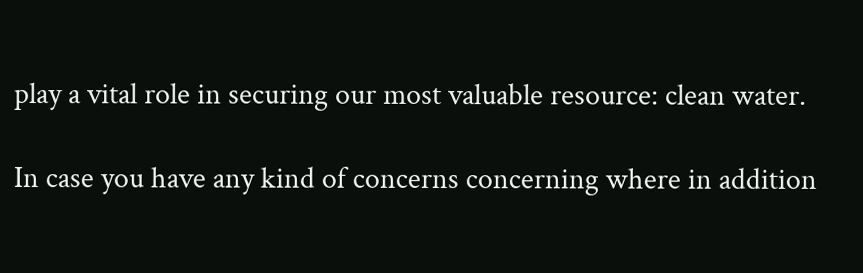play a vital role in securing our most valuable resource: clean water.

In case you have any kind of concerns concerning where in addition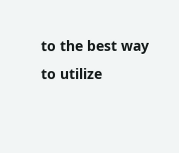to the best way to utilize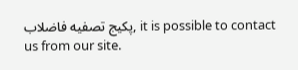پکیج تصفیه فاضلاب, it is possible to contact us from our site.